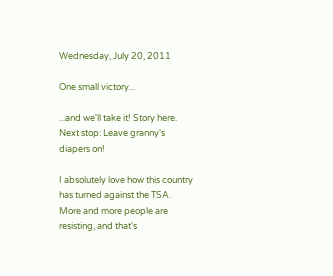Wednesday, July 20, 2011

One small victory...

...and we'll take it! Story here. Next stop: Leave granny's diapers on!

I absolutely love how this country has turned against the TSA. More and more people are resisting, and that's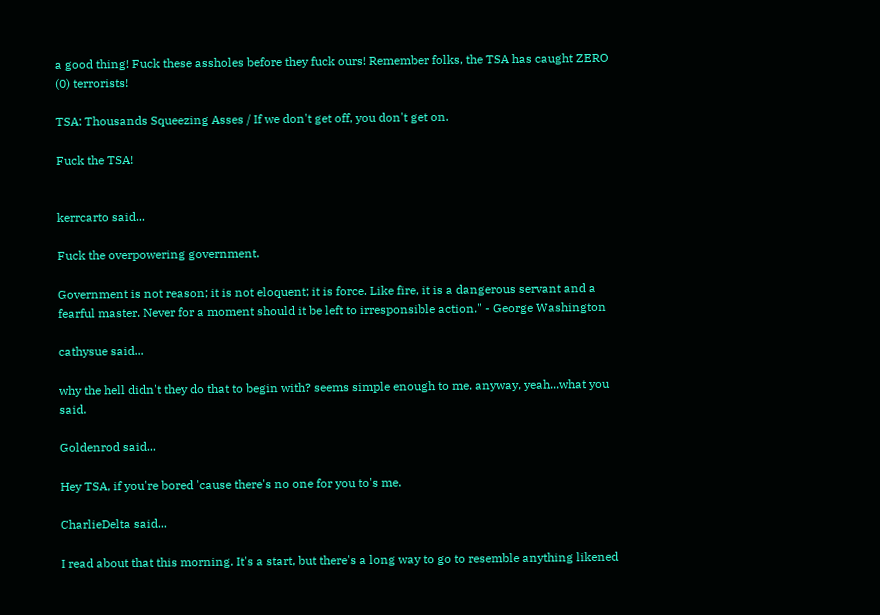a good thing! Fuck these assholes before they fuck ours! Remember folks, the TSA has caught ZERO (0) terrorists!

TSA: Thousands Squeezing Asses / If we don't get off, you don't get on.

Fuck the TSA!


kerrcarto said...

Fuck the overpowering government.

Government is not reason; it is not eloquent; it is force. Like fire, it is a dangerous servant and a fearful master. Never for a moment should it be left to irresponsible action." - George Washington

cathysue said...

why the hell didn't they do that to begin with? seems simple enough to me. anyway, yeah...what you said.

Goldenrod said...

Hey TSA, if you're bored 'cause there's no one for you to's me.

CharlieDelta said...

I read about that this morning. It's a start, but there's a long way to go to resemble anything likened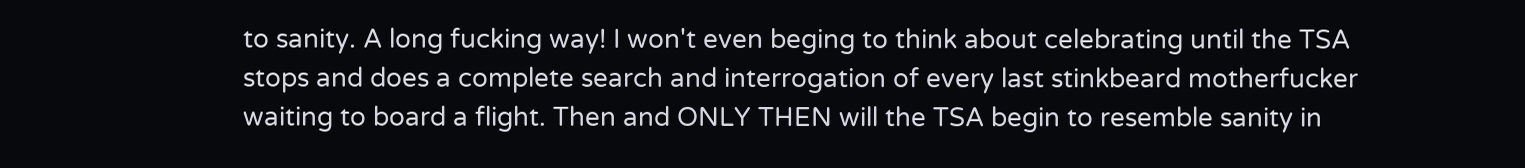to sanity. A long fucking way! I won't even beging to think about celebrating until the TSA stops and does a complete search and interrogation of every last stinkbeard motherfucker waiting to board a flight. Then and ONLY THEN will the TSA begin to resemble sanity in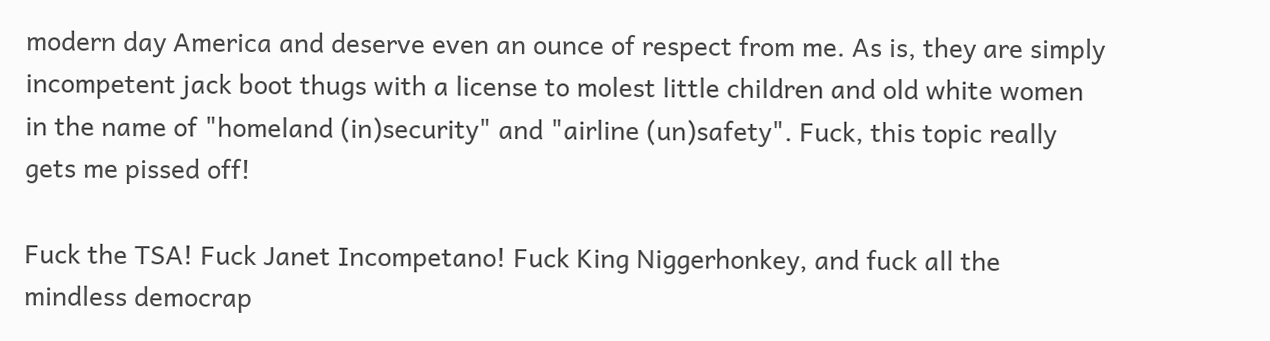modern day America and deserve even an ounce of respect from me. As is, they are simply incompetent jack boot thugs with a license to molest little children and old white women in the name of "homeland (in)security" and "airline (un)safety". Fuck, this topic really gets me pissed off!

Fuck the TSA! Fuck Janet Incompetano! Fuck King Niggerhonkey, and fuck all the mindless democrap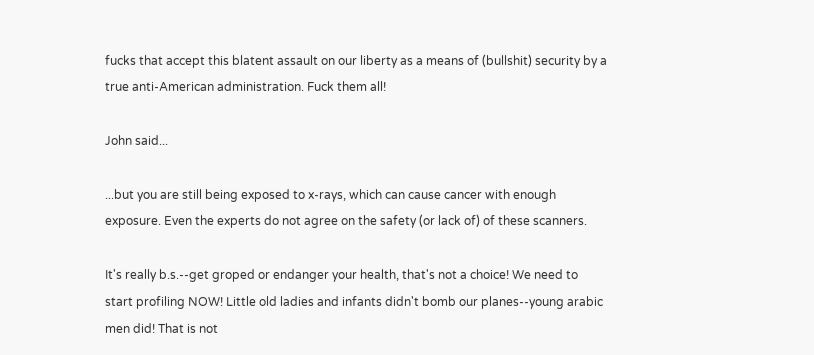fucks that accept this blatent assault on our liberty as a means of (bullshit) security by a true anti-American administration. Fuck them all!

John said...

...but you are still being exposed to x-rays, which can cause cancer with enough exposure. Even the experts do not agree on the safety (or lack of) of these scanners.

It's really b.s.--get groped or endanger your health, that's not a choice! We need to start profiling NOW! Little old ladies and infants didn't bomb our planes--young arabic men did! That is not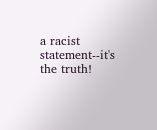a racist statement--it's the truth!